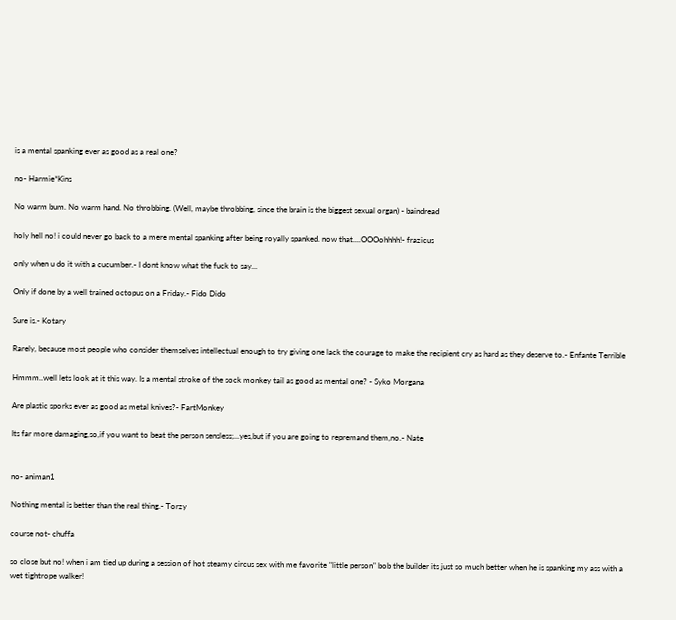is a mental spanking ever as good as a real one?

no- Harmie*Kins

No warm bum. No warm hand. No throbbing. (Well, maybe throbbing, since the brain is the biggest sexual organ) - baindread

holy hell no! i could never go back to a mere mental spanking after being royally spanked. now that....OOOohhhh!- frazicus

only when u do it with a cucumber.- I dont know what the fuck to say...

Only if done by a well trained octopus on a Friday.- Fido Dido

Sure is.- Kotary

Rarely, because most people who consider themselves intellectual enough to try giving one lack the courage to make the recipient cry as hard as they deserve to.- Enfante Terrible

Hmmm..well lets look at it this way. Is a mental stroke of the sock monkey tail as good as mental one? - Syko Morgana

Are plastic sporks ever as good as metal knives?- FartMonkey

Its far more damaging,so,if you want to beat the person sensless;...yes,but if you are going to repremand them,no.- Nate


no- animan1

Nothing mental is better than the real thing.- Torzy

course not- chuffa

so close but no! when i am tied up during a session of hot steamy circus sex with me favorite "little person" bob the builder its just so much better when he is spanking my ass with a wet tightrope walker!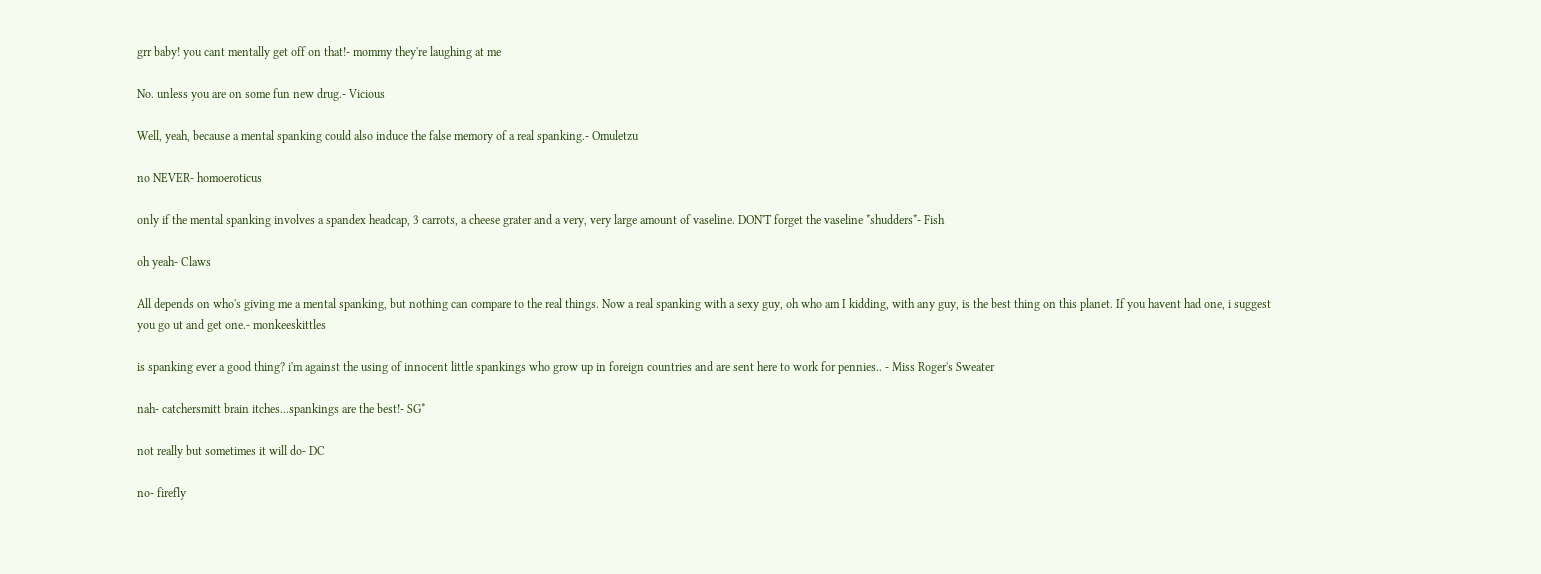grr baby! you cant mentally get off on that!- mommy they're laughing at me

No. unless you are on some fun new drug.- Vicious

Well, yeah, because a mental spanking could also induce the false memory of a real spanking.- Omuletzu

no NEVER- homoeroticus

only if the mental spanking involves a spandex headcap, 3 carrots, a cheese grater and a very, very large amount of vaseline. DON'T forget the vaseline *shudders*- Fish

oh yeah- Claws

All depends on who's giving me a mental spanking, but nothing can compare to the real things. Now a real spanking with a sexy guy, oh who am I kidding, with any guy, is the best thing on this planet. If you havent had one, i suggest you go ut and get one.- monkeeskittles

is spanking ever a good thing? i'm against the using of innocent little spankings who grow up in foreign countries and are sent here to work for pennies.. - Miss Roger's Sweater

nah- catchersmitt brain itches...spankings are the best!- SG*

not really but sometimes it will do- DC

no- firefly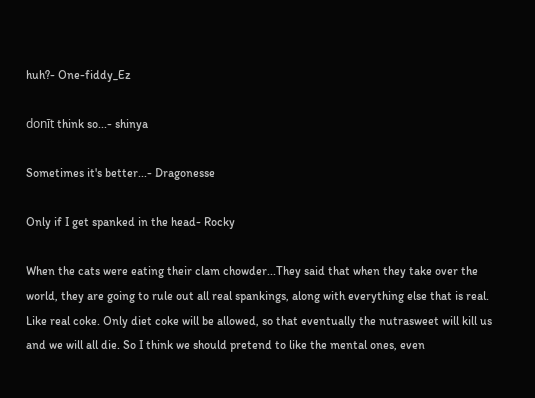huh?- One-fiddy_Ez

donīt think so...- shinya

Sometimes it's better...- Dragonesse

Only if I get spanked in the head- Rocky

When the cats were eating their clam chowder...They said that when they take over the world, they are going to rule out all real spankings, along with everything else that is real. Like real coke. Only diet coke will be allowed, so that eventually the nutrasweet will kill us and we will all die. So I think we should pretend to like the mental ones, even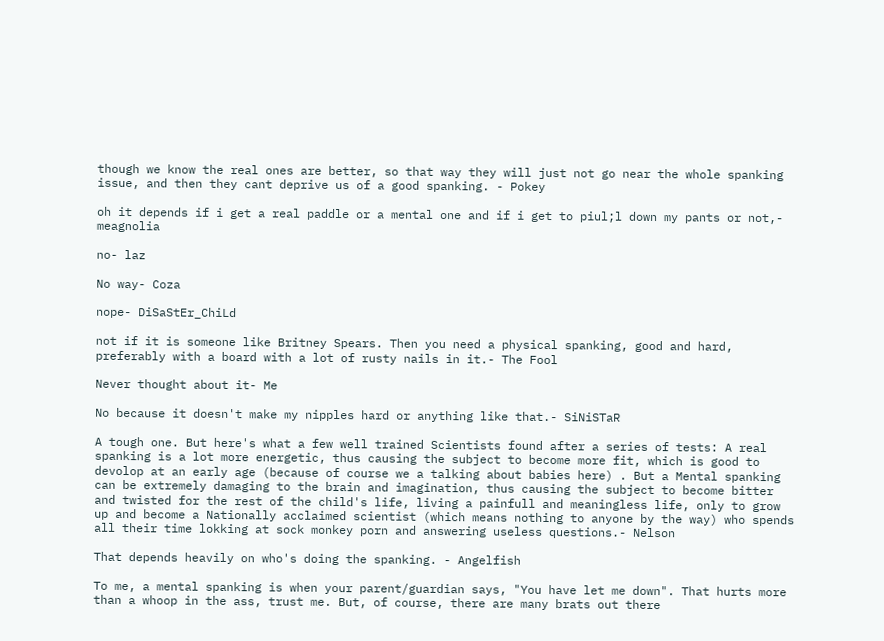though we know the real ones are better, so that way they will just not go near the whole spanking issue, and then they cant deprive us of a good spanking. - Pokey

oh it depends if i get a real paddle or a mental one and if i get to piul;l down my pants or not,- meagnolia

no- laz

No way- Coza

nope- DiSaStEr_ChiLd

not if it is someone like Britney Spears. Then you need a physical spanking, good and hard, preferably with a board with a lot of rusty nails in it.- The Fool

Never thought about it- Me

No because it doesn't make my nipples hard or anything like that.- SiNiSTaR

A tough one. But here's what a few well trained Scientists found after a series of tests: A real spanking is a lot more energetic, thus causing the subject to become more fit, which is good to devolop at an early age (because of course we a talking about babies here) . But a Mental spanking can be extremely damaging to the brain and imagination, thus causing the subject to become bitter and twisted for the rest of the child's life, living a painfull and meaningless life, only to grow up and become a Nationally acclaimed scientist (which means nothing to anyone by the way) who spends all their time lokking at sock monkey porn and answering useless questions.- Nelson

That depends heavily on who's doing the spanking. - Angelfish

To me, a mental spanking is when your parent/guardian says, "You have let me down". That hurts more than a whoop in the ass, trust me. But, of course, there are many brats out there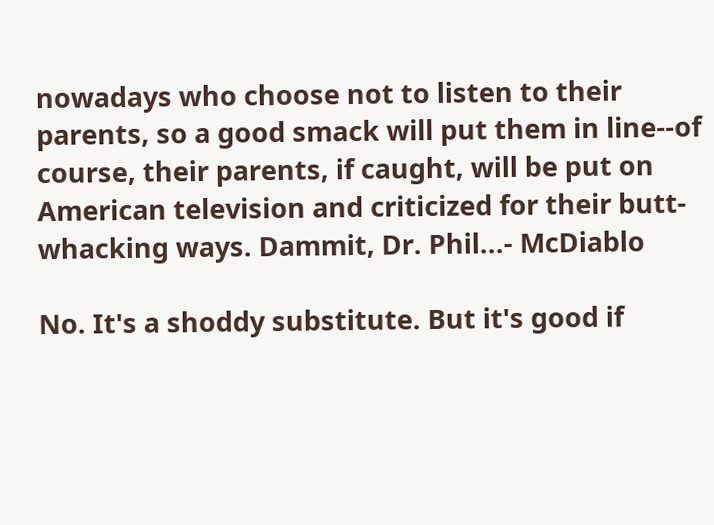nowadays who choose not to listen to their parents, so a good smack will put them in line--of course, their parents, if caught, will be put on American television and criticized for their butt-whacking ways. Dammit, Dr. Phil...- McDiablo

No. It's a shoddy substitute. But it's good if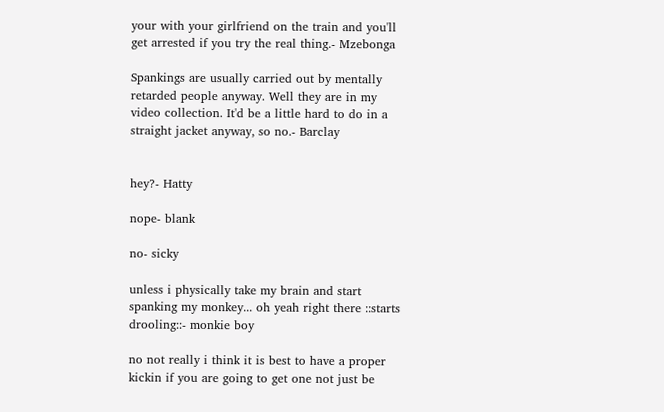your with your girlfriend on the train and you'll get arrested if you try the real thing.- Mzebonga

Spankings are usually carried out by mentally retarded people anyway. Well they are in my video collection. It'd be a little hard to do in a straight jacket anyway, so no.- Barclay


hey?- Hatty

nope- blank

no- sicky

unless i physically take my brain and start spanking my monkey... oh yeah right there ::starts drooling::- monkie boy

no not really i think it is best to have a proper kickin if you are going to get one not just be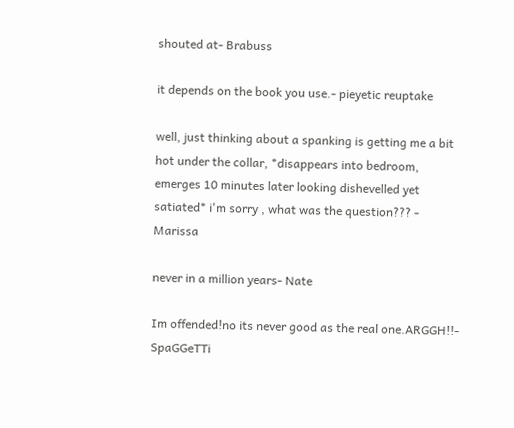shouted at- Brabuss

it depends on the book you use.- pieyetic reuptake

well, just thinking about a spanking is getting me a bit hot under the collar, *disappears into bedroom, emerges 10 minutes later looking dishevelled yet satiated* i'm sorry , what was the question??? - Marissa

never in a million years- Nate

Im offended!no its never good as the real one.ARGGH!!- SpaGGeTTi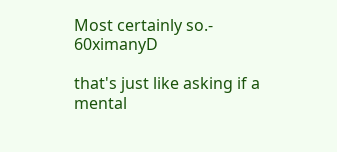Most certainly so.- 60ximanyD

that's just like asking if a mental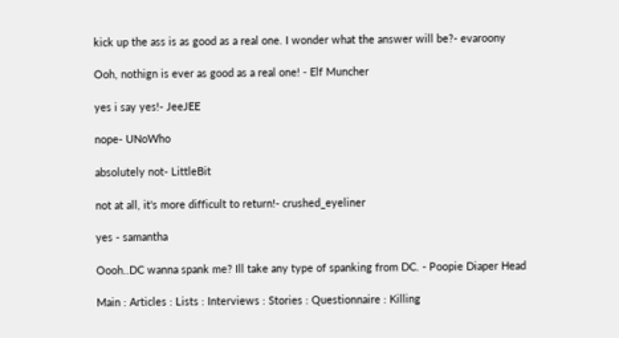kick up the ass is as good as a real one. I wonder what the answer will be?- evaroony

Ooh, nothign is ever as good as a real one! - Elf Muncher

yes i say yes!- JeeJEE

nope- UNoWho

absolutely not- LittleBit

not at all, it's more difficult to return!- crushed_eyeliner

yes - samantha

Oooh..DC wanna spank me? Ill take any type of spanking from DC. - Poopie Diaper Head

Main : Articles : Lists : Interviews : Stories : Questionnaire : Killing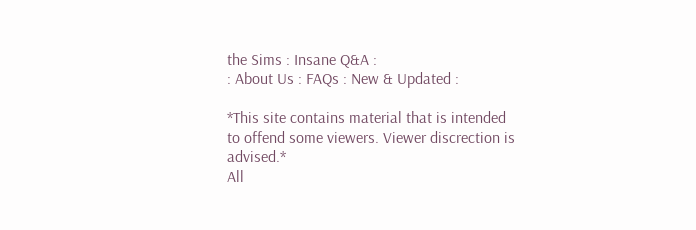the Sims : Insane Q&A :
: About Us : FAQs : New & Updated :

*This site contains material that is intended to offend some viewers. Viewer discrection is advised.*
All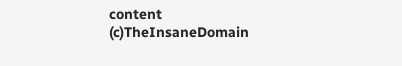content (c)TheInsaneDomain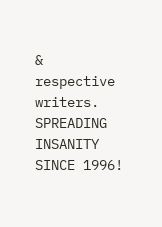& respective writers. SPREADING INSANITY SINCE 1996!